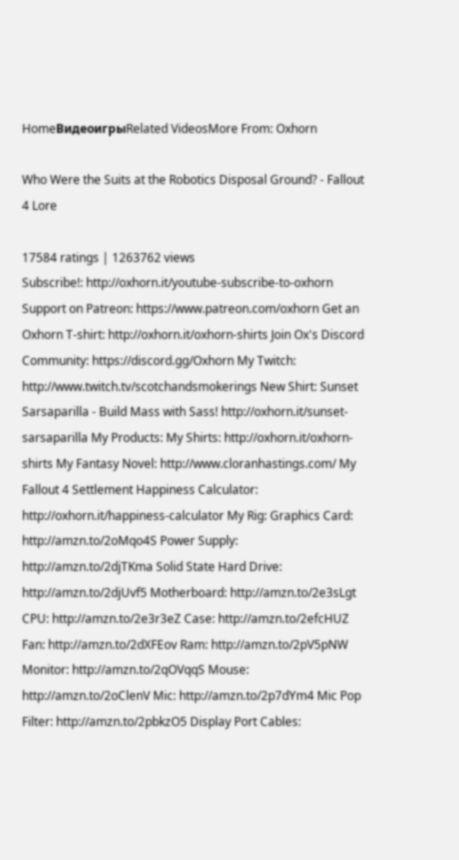HomeВидеоигрыRelated VideosMore From: Oxhorn

Who Were the Suits at the Robotics Disposal Ground? - Fallout 4 Lore

17584 ratings | 1263762 views
Subscribe!: http://oxhorn.it/youtube-subscribe-to-oxhorn Support on Patreon: https://www.patreon.com/oxhorn Get an Oxhorn T-shirt: http://oxhorn.it/oxhorn-shirts Join Ox's Discord Community: https://discord.gg/Oxhorn My Twitch: http://www.twitch.tv/scotchandsmokerings New Shirt: Sunset Sarsaparilla - Build Mass with Sass! http://oxhorn.it/sunset-sarsaparilla My Products: My Shirts: http://oxhorn.it/oxhorn-shirts My Fantasy Novel: http://www.cloranhastings.com/ My Fallout 4 Settlement Happiness Calculator: http://oxhorn.it/happiness-calculator My Rig: Graphics Card: http://amzn.to/2oMqo4S Power Supply: http://amzn.to/2djTKma Solid State Hard Drive: http://amzn.to/2djUvf5 Motherboard: http://amzn.to/2e3sLgt CPU: http://amzn.to/2e3r3eZ Case: http://amzn.to/2efcHUZ Fan: http://amzn.to/2dXFEov Ram: http://amzn.to/2pV5pNW Monitor: http://amzn.to/2qOVqqS Mouse: http://amzn.to/2oClenV Mic: http://amzn.to/2p7dYm4 Mic Pop Filter: http://amzn.to/2pbkzO5 Display Port Cables: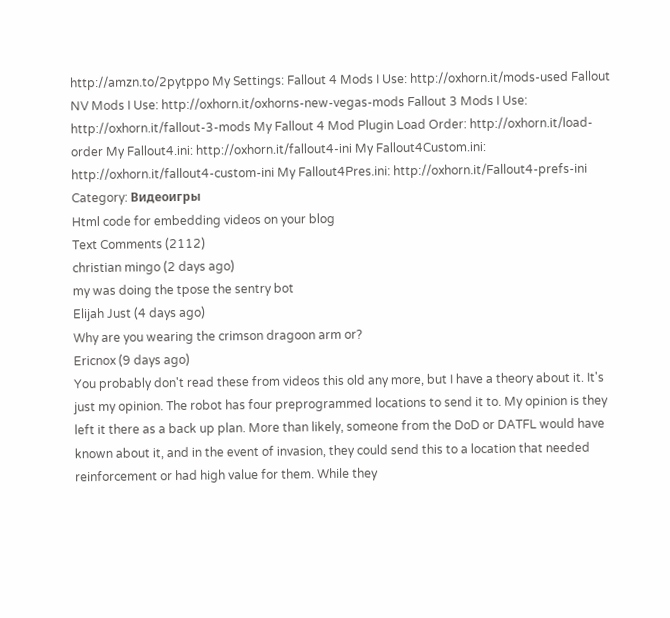http://amzn.to/2pytppo My Settings: Fallout 4 Mods I Use: http://oxhorn.it/mods-used Fallout NV Mods I Use: http://oxhorn.it/oxhorns-new-vegas-mods Fallout 3 Mods I Use: http://oxhorn.it/fallout-3-mods My Fallout 4 Mod Plugin Load Order: http://oxhorn.it/load-order My Fallout4.ini: http://oxhorn.it/fallout4-ini My Fallout4Custom.ini: http://oxhorn.it/fallout4-custom-ini My Fallout4Pres.ini: http://oxhorn.it/Fallout4-prefs-ini
Category: Видеоигры
Html code for embedding videos on your blog
Text Comments (2112)
christian mingo (2 days ago)
my was doing the tpose the sentry bot
Elijah Just (4 days ago)
Why are you wearing the crimson dragoon arm or?
Ericnox (9 days ago)
You probably don't read these from videos this old any more, but I have a theory about it. It's just my opinion. The robot has four preprogrammed locations to send it to. My opinion is they left it there as a back up plan. More than likely, someone from the DoD or DATFL would have known about it, and in the event of invasion, they could send this to a location that needed reinforcement or had high value for them. While they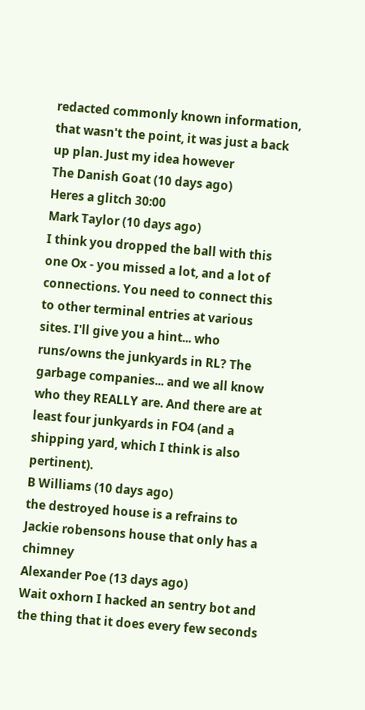redacted commonly known information, that wasn't the point, it was just a back up plan. Just my idea however
The Danish Goat (10 days ago)
Heres a glitch 30:00
Mark Taylor (10 days ago)
I think you dropped the ball with this one Ox - you missed a lot, and a lot of connections. You need to connect this to other terminal entries at various sites. I'll give you a hint... who runs/owns the junkyards in RL? The garbage companies... and we all know who they REALLY are. And there are at least four junkyards in FO4 (and a shipping yard, which I think is also pertinent).
B Williams (10 days ago)
the destroyed house is a refrains to Jackie robensons house that only has a chimney
Alexander Poe (13 days ago)
Wait oxhorn I hacked an sentry bot and the thing that it does every few seconds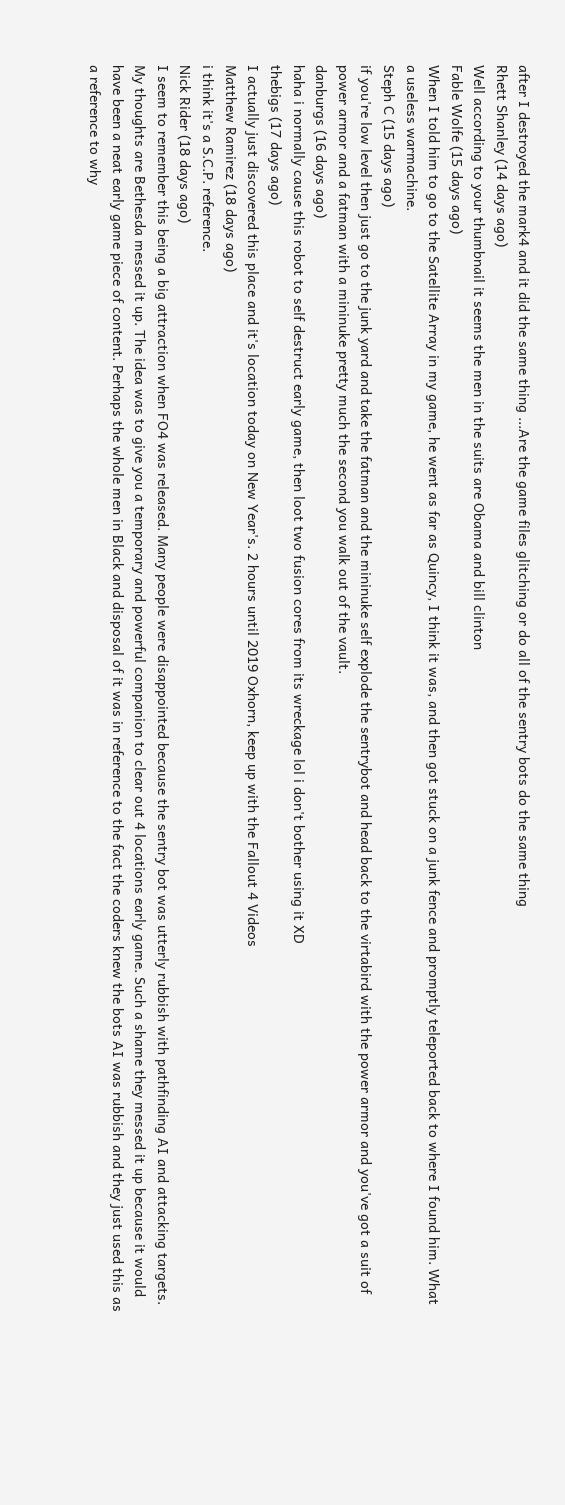after I destroyed the mark4 and it did the same thing ...Are the game files glitching or do all of the sentry bots do the same thing
Rhett Shanley (14 days ago)
Well according to your thumbnail it seems the men in the suits are Obama and bill clinton
Fable Wolfe (15 days ago)
When I told him to go to the Satellite Array in my game, he went as far as Quincy, I think it was, and then got stuck on a junk fence and promptly teleported back to where I found him. What a useless warmachine.
Steph C (15 days ago)
if you're low level then just go to the junk yard and take the fatman and the mininuke self explode the sentrybot and head back to the virtabird with the power armor and you've got a suit of power armor and a fatman with a mininuke pretty much the second you walk out of the vault.
danburgs (16 days ago)
haha i normally cause this robot to self destruct early game, then loot two fusion cores from its wreckage lol i don't bother using it XD
thebigs (17 days ago)
I actually just discovered this place and it's location today on New Year's. 2 hours until 2019 Oxhorn, keep up with the Fallout 4 Videos
Matthew Ramirez (18 days ago)
i think it's a S.C.P. reference.
Nick Rider (18 days ago)
I seem to remember this being a big attraction when FO4 was released. Many people were disappointed because the sentry bot was utterly rubbish with pathfinding AI and attacking targets. My thoughts are Bethesda messed it up. The idea was to give you a temporary and powerful companion to clear out 4 locations early game. Such a shame they messed it up because it would have been a neat early game piece of content. Perhaps the whole men in Black and disposal of it was in reference to the fact the coders knew the bots AI was rubbish and they just used this as a reference to why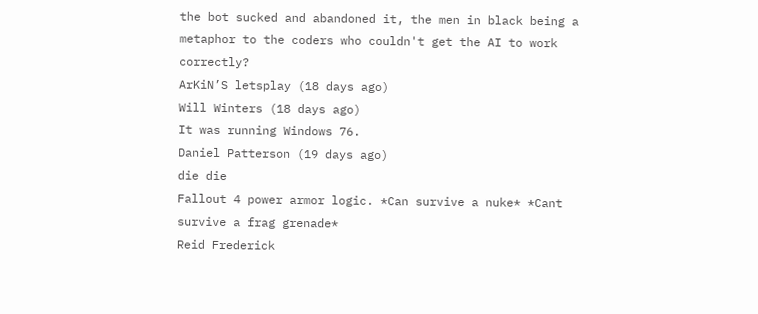the bot sucked and abandoned it, the men in black being a metaphor to the coders who couldn't get the AI to work correctly?
ArKiN’S letsplay (18 days ago)
Will Winters (18 days ago)
It was running Windows 76.
Daniel Patterson (19 days ago)
die die
Fallout 4 power armor logic. *Can survive a nuke* *Cant survive a frag grenade*
Reid Frederick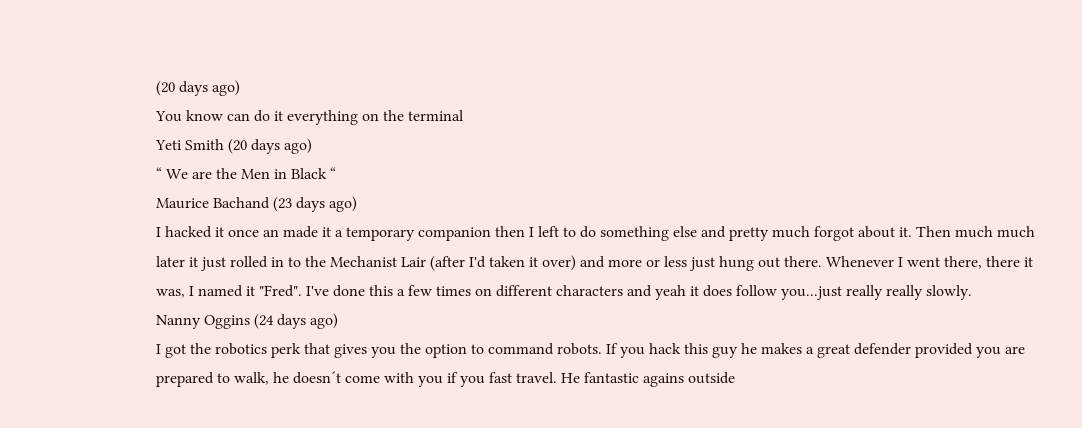(20 days ago)
You know can do it everything on the terminal
Yeti Smith (20 days ago)
“ We are the Men in Black “
Maurice Bachand (23 days ago)
I hacked it once an made it a temporary companion then I left to do something else and pretty much forgot about it. Then much much later it just rolled in to the Mechanist Lair (after I'd taken it over) and more or less just hung out there. Whenever I went there, there it was, I named it "Fred". I've done this a few times on different characters and yeah it does follow you...just really really slowly.
Nanny Oggins (24 days ago)
I got the robotics perk that gives you the option to command robots. If you hack this guy he makes a great defender provided you are prepared to walk, he doesn´t come with you if you fast travel. He fantastic agains outside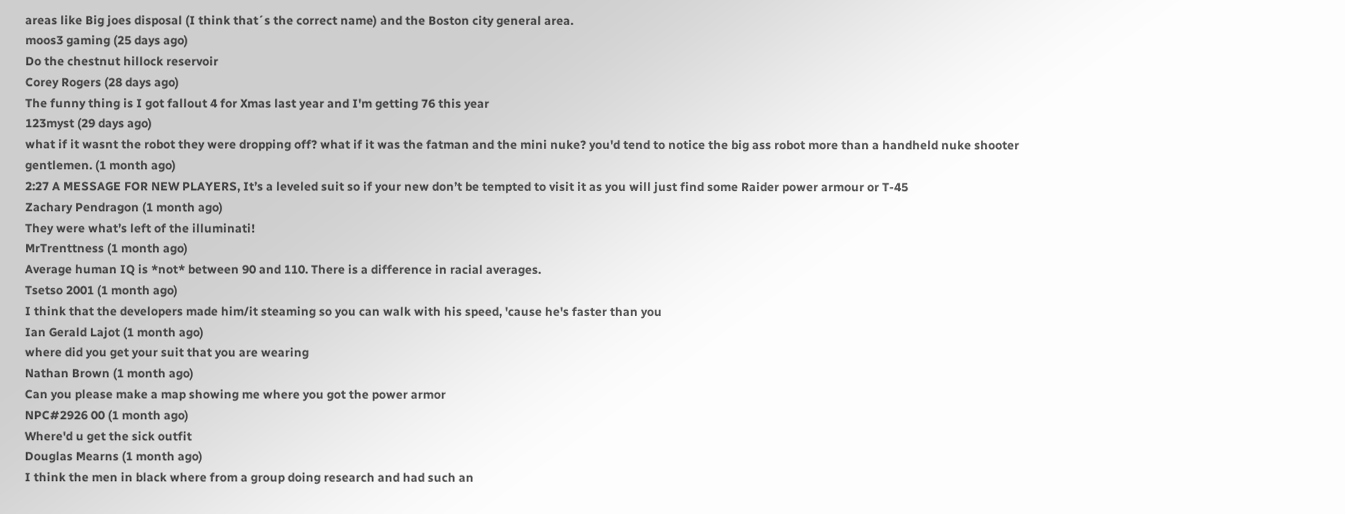areas like Big joes disposal (I think that´s the correct name) and the Boston city general area.
moos3 gaming (25 days ago)
Do the chestnut hillock reservoir
Corey Rogers (28 days ago)
The funny thing is I got fallout 4 for Xmas last year and I'm getting 76 this year
123myst (29 days ago)
what if it wasnt the robot they were dropping off? what if it was the fatman and the mini nuke? you'd tend to notice the big ass robot more than a handheld nuke shooter
gentlemen. (1 month ago)
2:27 A MESSAGE FOR NEW PLAYERS, It’s a leveled suit so if your new don’t be tempted to visit it as you will just find some Raider power armour or T-45
Zachary Pendragon (1 month ago)
They were what’s left of the illuminati!
MrTrenttness (1 month ago)
Average human IQ is *not* between 90 and 110. There is a difference in racial averages.
Tsetso 2001 (1 month ago)
I think that the developers made him/it steaming so you can walk with his speed, 'cause he's faster than you
Ian Gerald Lajot (1 month ago)
where did you get your suit that you are wearing
Nathan Brown (1 month ago)
Can you please make a map showing me where you got the power armor
NPC#2926 00 (1 month ago)
Where'd u get the sick outfit
Douglas Mearns (1 month ago)
I think the men in black where from a group doing research and had such an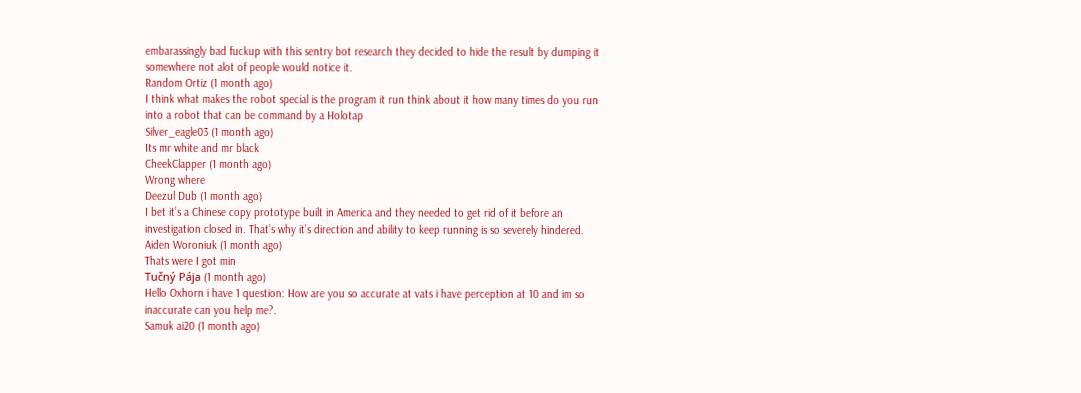embarassingly bad fuckup with this sentry bot research they decided to hide the result by dumping it somewhere not alot of people would notice it.
Random Ortiz (1 month ago)
I think what makes the robot special is the program it run think about it how many times do you run into a robot that can be command by a Holotap
Silver_eagle03 (1 month ago)
Its mr white and mr black
CheekClapper (1 month ago)
Wrong where
Deezul Dub (1 month ago)
I bet it’s a Chinese copy prototype built in America and they needed to get rid of it before an investigation closed in. That’s why it’s direction and ability to keep running is so severely hindered.
Aiden Woroniuk (1 month ago)
Thats were I got min
Tučný Pája (1 month ago)
Hello Oxhorn i have 1 question: How are you so accurate at vats i have perception at 10 and im so inaccurate can you help me?.
Samuk ai20 (1 month ago)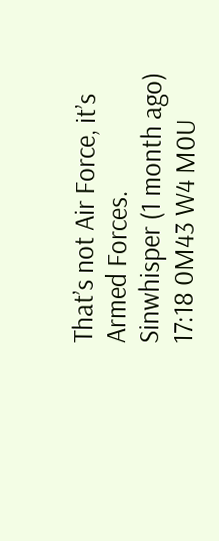That’s not Air Force, it’s Armed Forces.
Sinwhisper (1 month ago)
17:18 0M43 W4 M0U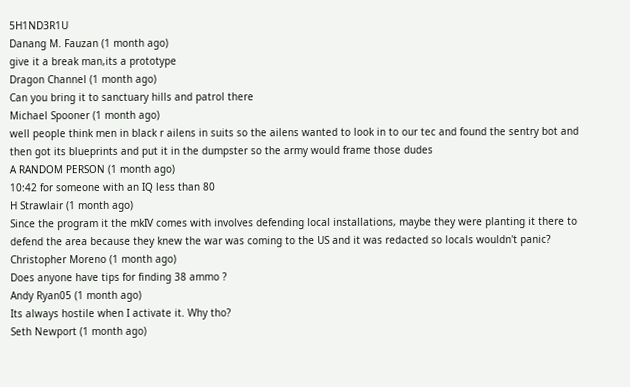5H1ND3R1U
Danang M. Fauzan (1 month ago)
give it a break man,its a prototype
Dragon Channel (1 month ago)
Can you bring it to sanctuary hills and patrol there
Michael Spooner (1 month ago)
well people think men in black r ailens in suits so the ailens wanted to look in to our tec and found the sentry bot and then got its blueprints and put it in the dumpster so the army would frame those dudes
A RANDOM PERSON (1 month ago)
10:42 for someone with an IQ less than 80
H Strawlair (1 month ago)
Since the program it the mkIV comes with involves defending local installations, maybe they were planting it there to defend the area because they knew the war was coming to the US and it was redacted so locals wouldn't panic?
Christopher Moreno (1 month ago)
Does anyone have tips for finding 38 ammo ?
Andy Ryan05 (1 month ago)
Its always hostile when I activate it. Why tho?
Seth Newport (1 month ago)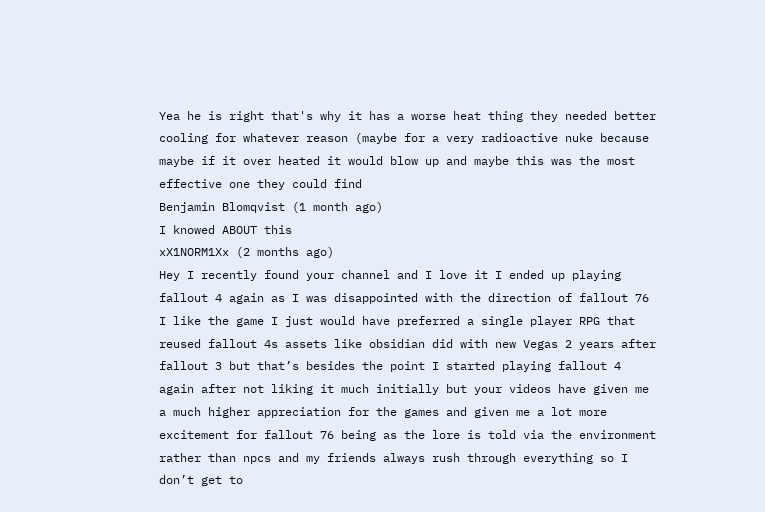Yea he is right that's why it has a worse heat thing they needed better cooling for whatever reason (maybe for a very radioactive nuke because maybe if it over heated it would blow up and maybe this was the most effective one they could find
Benjamin Blomqvist (1 month ago)
I knowed ABOUT this
xX1NORM1Xx (2 months ago)
Hey I recently found your channel and I love it I ended up playing fallout 4 again as I was disappointed with the direction of fallout 76 I like the game I just would have preferred a single player RPG that reused fallout 4s assets like obsidian did with new Vegas 2 years after fallout 3 but that’s besides the point I started playing fallout 4 again after not liking it much initially but your videos have given me a much higher appreciation for the games and given me a lot more excitement for fallout 76 being as the lore is told via the environment rather than npcs and my friends always rush through everything so I don’t get to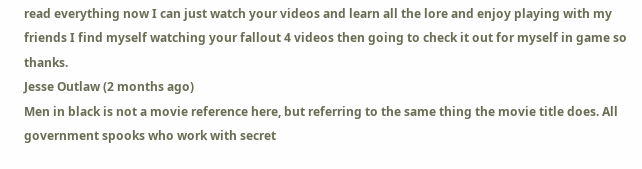read everything now I can just watch your videos and learn all the lore and enjoy playing with my friends I find myself watching your fallout 4 videos then going to check it out for myself in game so thanks.
Jesse Outlaw (2 months ago)
Men in black is not a movie reference here, but referring to the same thing the movie title does. All government spooks who work with secret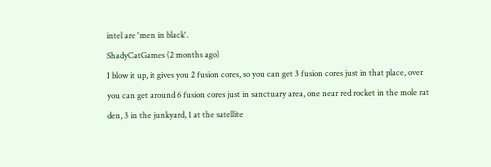intel are 'men in black'.
ShadyCatGames (2 months ago)
I blow it up, it gives you 2 fusion cores, so you can get 3 fusion cores just in that place, over you can get around 6 fusion cores just in sanctuary area, one near red rocket in the mole rat den, 3 in the junkyard, 1 at the satellite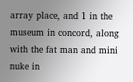array place, and 1 in the museum in concord, along with the fat man and mini nuke in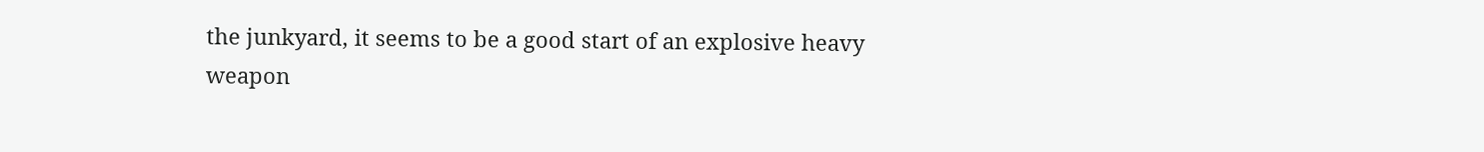the junkyard, it seems to be a good start of an explosive heavy weapon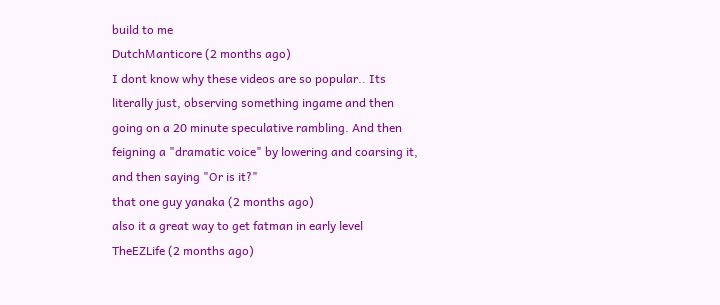build to me
DutchManticore (2 months ago)
I dont know why these videos are so popular.. Its literally just, observing something ingame and then going on a 20 minute speculative rambling. And then feigning a "dramatic voice" by lowering and coarsing it, and then saying "Or is it?"
that one guy yanaka (2 months ago)
also it a great way to get fatman in early level
TheEZLife (2 months ago)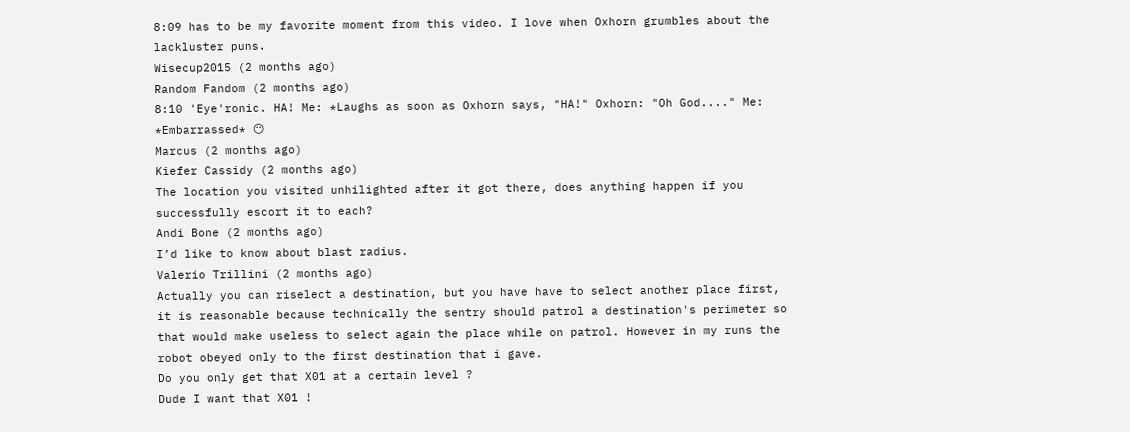8:09 has to be my favorite moment from this video. I love when Oxhorn grumbles about the lackluster puns.
Wisecup2015 (2 months ago)
Random Fandom (2 months ago)
8:10 'Eye'ronic. HA! Me: *Laughs as soon as Oxhorn says, "HA!" Oxhorn: "Oh God...." Me: *Embarrassed* 😶
Marcus (2 months ago)
Kiefer Cassidy (2 months ago)
The location you visited unhilighted after it got there, does anything happen if you successfully escort it to each?
Andi Bone (2 months ago)
I’d like to know about blast radius.
Valerio Trillini (2 months ago)
Actually you can riselect a destination, but you have have to select another place first, it is reasonable because technically the sentry should patrol a destination's perimeter so that would make useless to select again the place while on patrol. However in my runs the robot obeyed only to the first destination that i gave.
Do you only get that X01 at a certain level ?
Dude I want that X01 !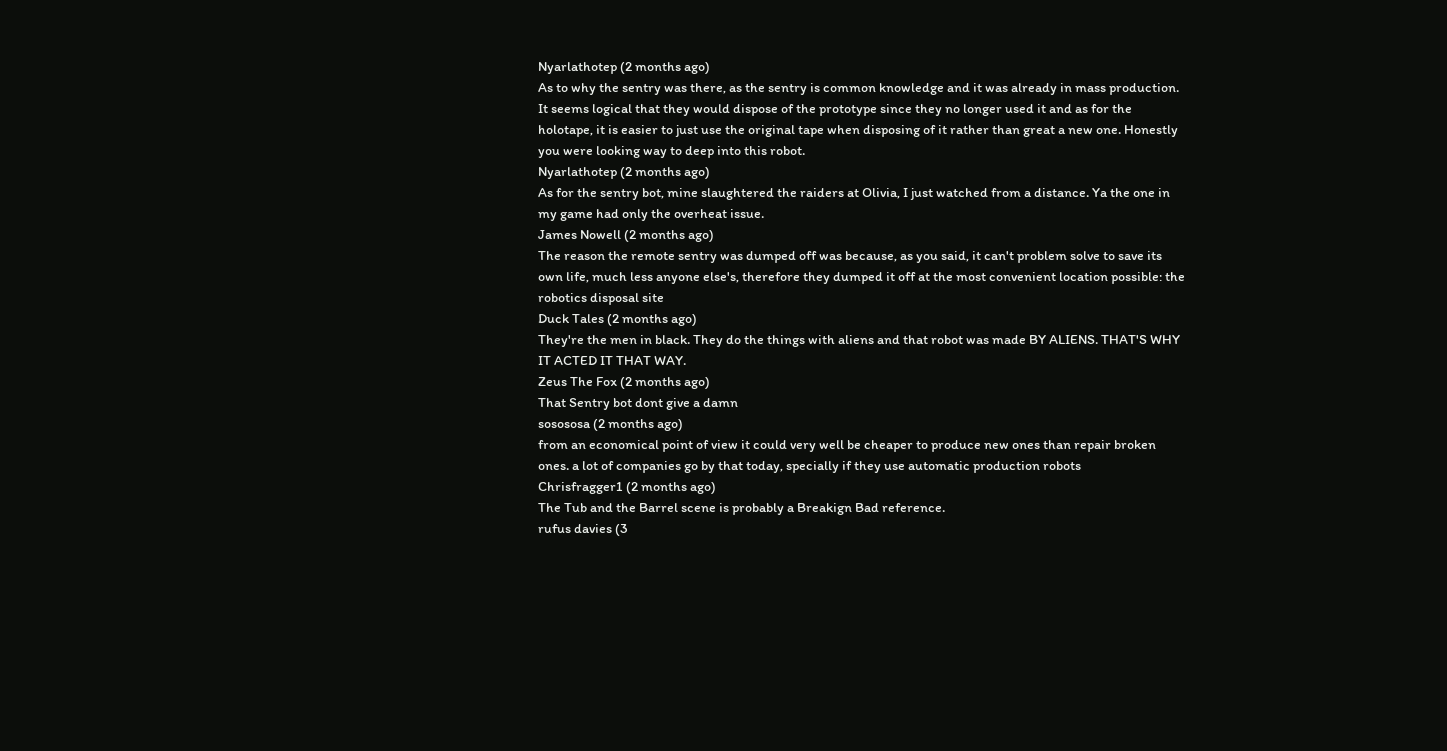Nyarlathotep (2 months ago)
As to why the sentry was there, as the sentry is common knowledge and it was already in mass production. It seems logical that they would dispose of the prototype since they no longer used it and as for the holotape, it is easier to just use the original tape when disposing of it rather than great a new one. Honestly you were looking way to deep into this robot.
Nyarlathotep (2 months ago)
As for the sentry bot, mine slaughtered the raiders at Olivia, I just watched from a distance. Ya the one in my game had only the overheat issue.
James Nowell (2 months ago)
The reason the remote sentry was dumped off was because, as you said, it can't problem solve to save its own life, much less anyone else's, therefore they dumped it off at the most convenient location possible: the robotics disposal site
Duck Tales (2 months ago)
They're the men in black. They do the things with aliens and that robot was made BY ALIENS. THAT'S WHY IT ACTED IT THAT WAY.
Zeus The Fox (2 months ago)
That Sentry bot dont give a damn
sosososa (2 months ago)
from an economical point of view it could very well be cheaper to produce new ones than repair broken ones. a lot of companies go by that today, specially if they use automatic production robots
Chrisfragger1 (2 months ago)
The Tub and the Barrel scene is probably a Breakign Bad reference.
rufus davies (3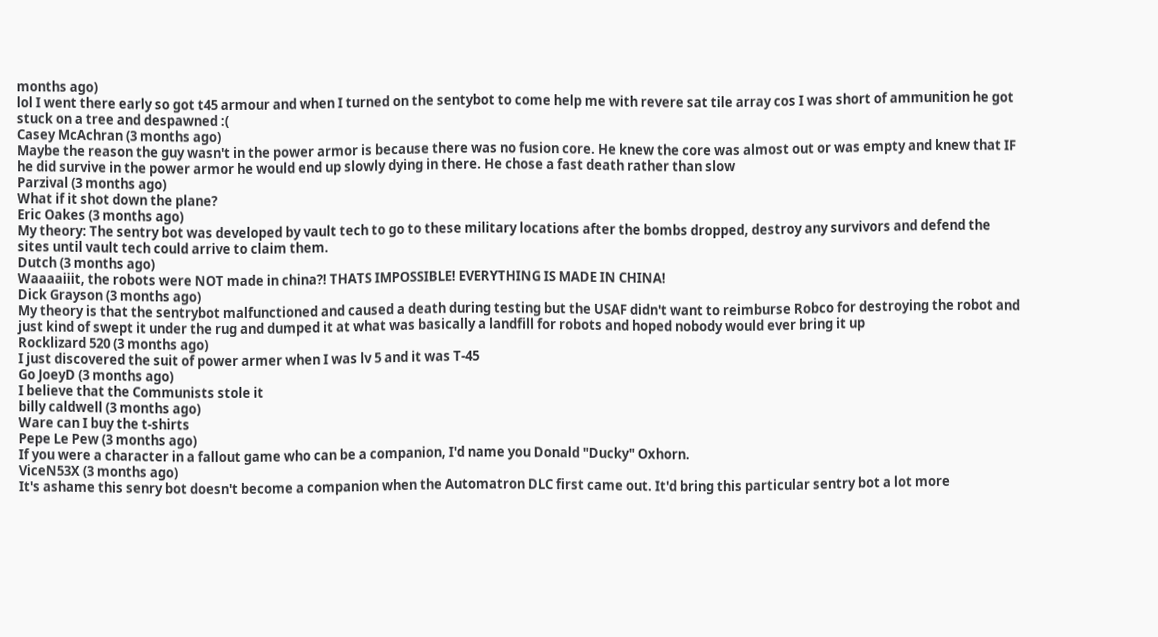months ago)
lol I went there early so got t45 armour and when I turned on the sentybot to come help me with revere sat tile array cos I was short of ammunition he got stuck on a tree and despawned :(
Casey McAchran (3 months ago)
Maybe the reason the guy wasn't in the power armor is because there was no fusion core. He knew the core was almost out or was empty and knew that IF he did survive in the power armor he would end up slowly dying in there. He chose a fast death rather than slow
Parzival (3 months ago)
What if it shot down the plane?
Eric Oakes (3 months ago)
My theory: The sentry bot was developed by vault tech to go to these military locations after the bombs dropped, destroy any survivors and defend the sites until vault tech could arrive to claim them.
Dutch (3 months ago)
Waaaaiiit, the robots were NOT made in china?! THATS IMPOSSIBLE! EVERYTHING IS MADE IN CHINA!
Dick Grayson (3 months ago)
My theory is that the sentrybot malfunctioned and caused a death during testing but the USAF didn't want to reimburse Robco for destroying the robot and just kind of swept it under the rug and dumped it at what was basically a landfill for robots and hoped nobody would ever bring it up
Rocklizard 520 (3 months ago)
I just discovered the suit of power armer when I was lv 5 and it was T-45
Go JoeyD (3 months ago)
I believe that the Communists stole it
billy caldwell (3 months ago)
Ware can I buy the t-shirts
Pepe Le Pew (3 months ago)
If you were a character in a fallout game who can be a companion, I'd name you Donald "Ducky" Oxhorn.
ViceN53X (3 months ago)
It's ashame this senry bot doesn't become a companion when the Automatron DLC first came out. It'd bring this particular sentry bot a lot more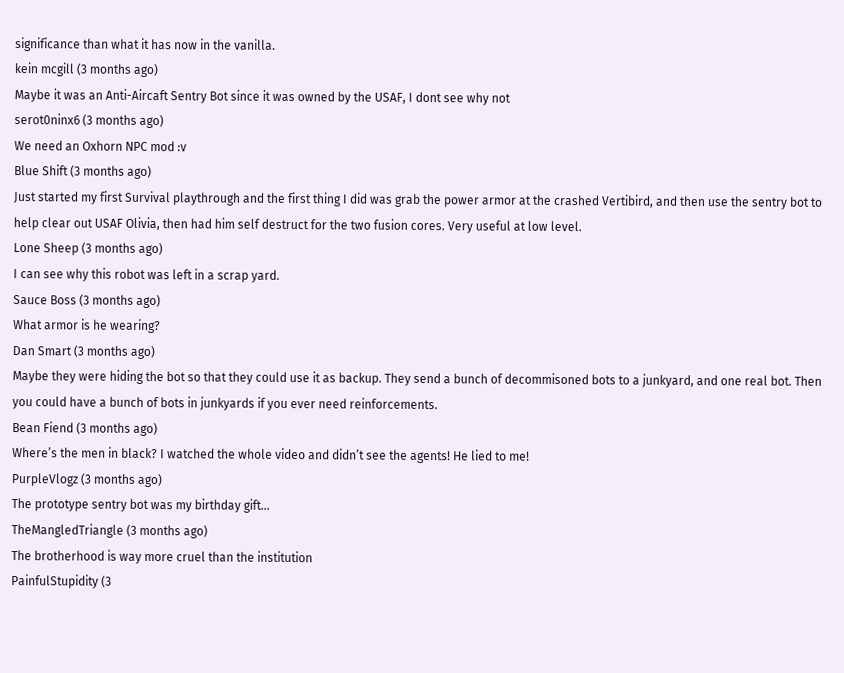significance than what it has now in the vanilla.
kein mcgill (3 months ago)
Maybe it was an Anti-Aircaft Sentry Bot since it was owned by the USAF, I dont see why not
serot0ninx6 (3 months ago)
We need an Oxhorn NPC mod :v
Blue Shift (3 months ago)
Just started my first Survival playthrough and the first thing I did was grab the power armor at the crashed Vertibird, and then use the sentry bot to help clear out USAF Olivia, then had him self destruct for the two fusion cores. Very useful at low level.
Lone Sheep (3 months ago)
I can see why this robot was left in a scrap yard.
Sauce Boss (3 months ago)
What armor is he wearing?
Dan Smart (3 months ago)
Maybe they were hiding the bot so that they could use it as backup. They send a bunch of decommisoned bots to a junkyard, and one real bot. Then you could have a bunch of bots in junkyards if you ever need reinforcements.
Bean Fiend (3 months ago)
Where’s the men in black? I watched the whole video and didn’t see the agents! He lied to me!
PurpleVlogz (3 months ago)
The prototype sentry bot was my birthday gift...
TheMangledTriangle (3 months ago)
The brotherhood is way more cruel than the institution
PainfulStupidity (3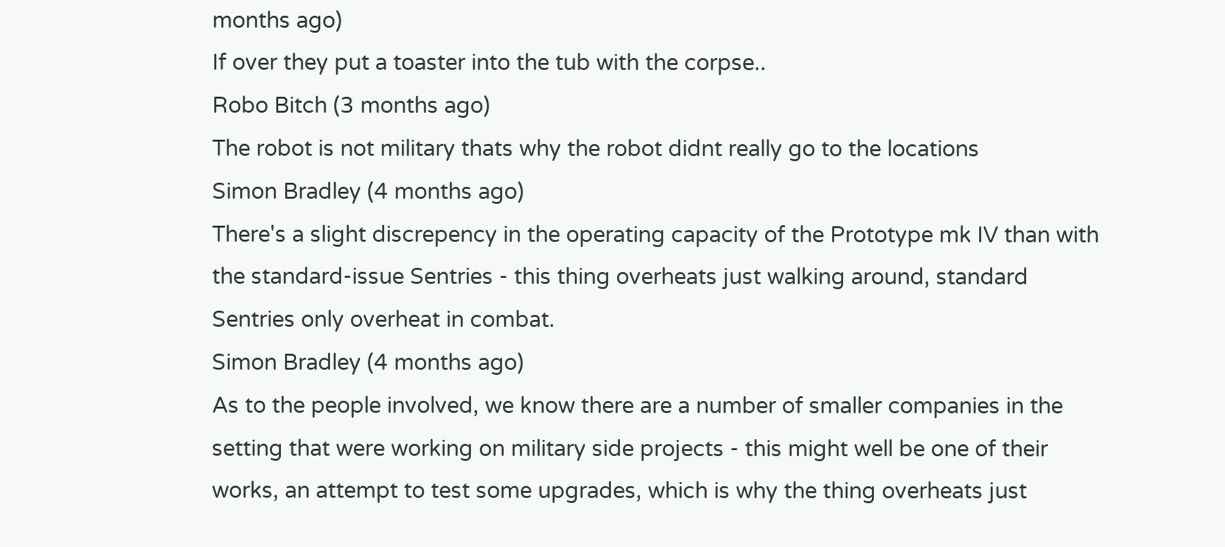months ago)
If over they put a toaster into the tub with the corpse..
Robo Bitch (3 months ago)
The robot is not military thats why the robot didnt really go to the locations
Simon Bradley (4 months ago)
There's a slight discrepency in the operating capacity of the Prototype mk IV than with the standard-issue Sentries - this thing overheats just walking around, standard Sentries only overheat in combat.
Simon Bradley (4 months ago)
As to the people involved, we know there are a number of smaller companies in the setting that were working on military side projects - this might well be one of their works, an attempt to test some upgrades, which is why the thing overheats just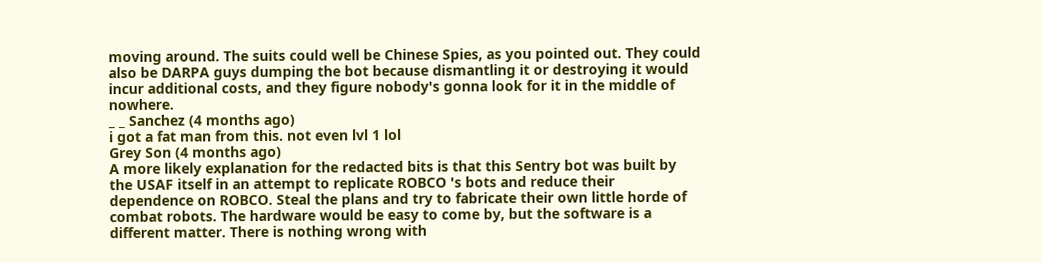moving around. The suits could well be Chinese Spies, as you pointed out. They could also be DARPA guys dumping the bot because dismantling it or destroying it would incur additional costs, and they figure nobody's gonna look for it in the middle of nowhere.
_ _ Sanchez (4 months ago)
i got a fat man from this. not even lvl 1 lol
Grey Son (4 months ago)
A more likely explanation for the redacted bits is that this Sentry bot was built by the USAF itself in an attempt to replicate ROBCO 's bots and reduce their dependence on ROBCO. Steal the plans and try to fabricate their own little horde of combat robots. The hardware would be easy to come by, but the software is a different matter. There is nothing wrong with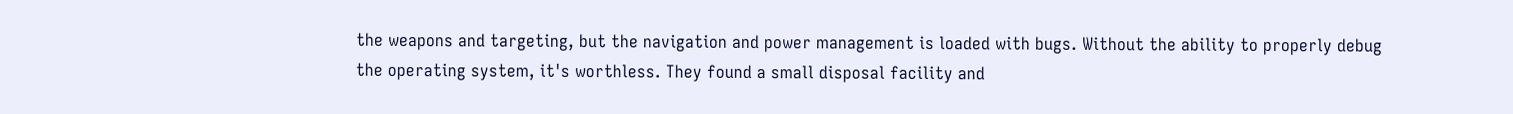the weapons and targeting, but the navigation and power management is loaded with bugs. Without the ability to properly debug the operating system, it's worthless. They found a small disposal facility and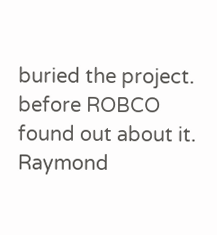buried the project. before ROBCO found out about it.
Raymond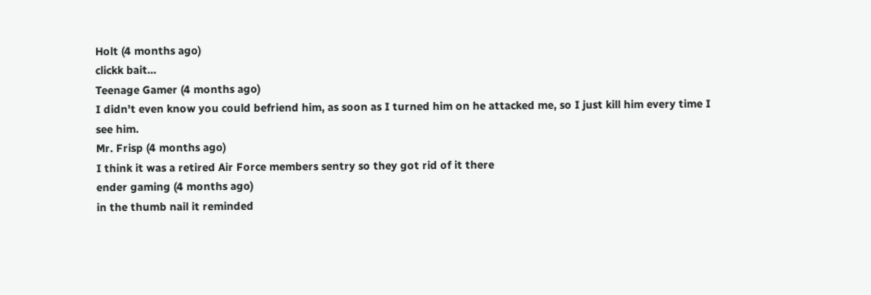Holt (4 months ago)
clickk bait...
Teenage Gamer (4 months ago)
I didn't even know you could befriend him, as soon as I turned him on he attacked me, so I just kill him every time I see him.
Mr. Frisp (4 months ago)
I think it was a retired Air Force members sentry so they got rid of it there
ender gaming (4 months ago)
in the thumb nail it reminded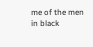me of the men in black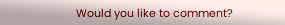Would you like to comment?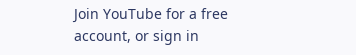Join YouTube for a free account, or sign in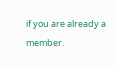if you are already a member.